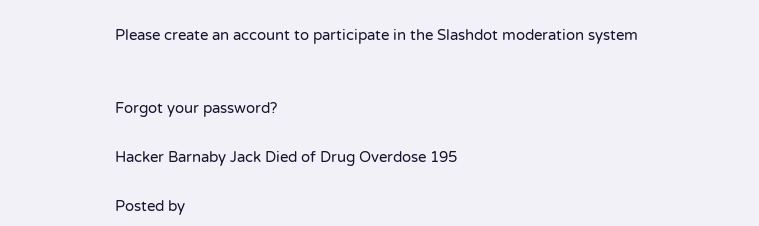Please create an account to participate in the Slashdot moderation system


Forgot your password?

Hacker Barnaby Jack Died of Drug Overdose 195

Posted by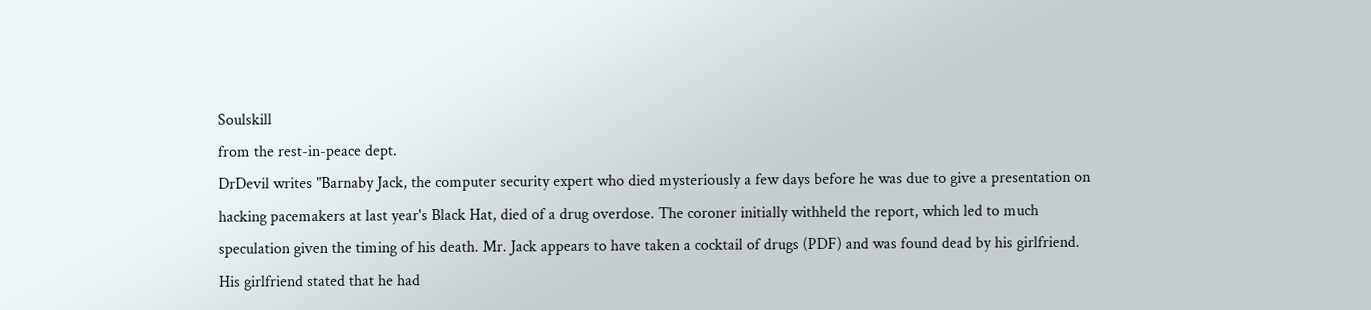Soulskill
from the rest-in-peace dept.
DrDevil writes "Barnaby Jack, the computer security expert who died mysteriously a few days before he was due to give a presentation on hacking pacemakers at last year's Black Hat, died of a drug overdose. The coroner initially withheld the report, which led to much speculation given the timing of his death. Mr. Jack appears to have taken a cocktail of drugs (PDF) and was found dead by his girlfriend. His girlfriend stated that he had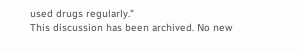used drugs regularly."
This discussion has been archived. No new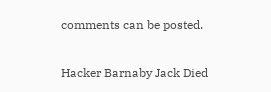comments can be posted.

Hacker Barnaby Jack Died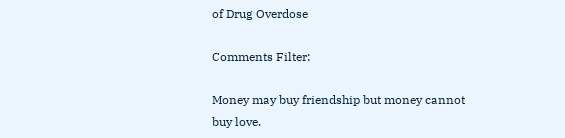of Drug Overdose

Comments Filter:

Money may buy friendship but money cannot buy love.